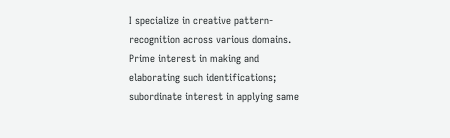I specialize in creative pattern-recognition across various domains. Prime interest in making and elaborating such identifications; subordinate interest in applying same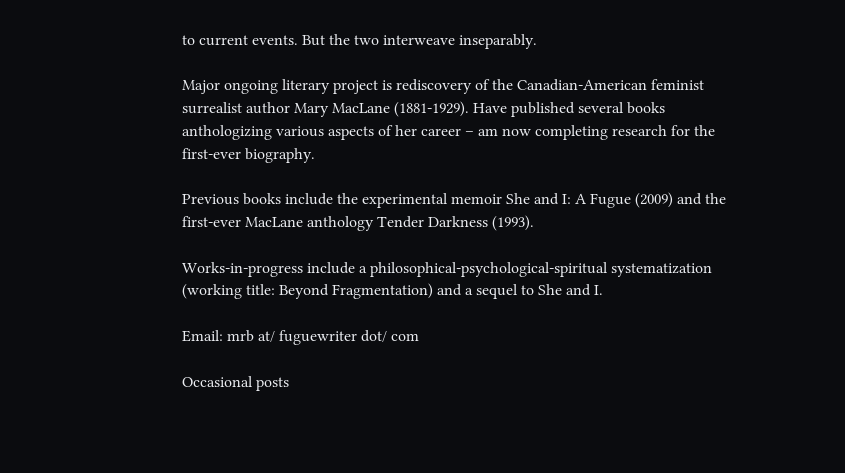to current events. But the two interweave inseparably.

Major ongoing literary project is rediscovery of the Canadian-American feminist surrealist author Mary MacLane (1881-1929). Have published several books anthologizing various aspects of her career – am now completing research for the first-ever biography.

Previous books include the experimental memoir She and I: A Fugue (2009) and the first-ever MacLane anthology Tender Darkness (1993).

Works-in-progress include a philosophical-psychological-spiritual systematization (working title: Beyond Fragmentation) and a sequel to She and I.

Email: mrb at/ fuguewriter dot/ com

Occasional posts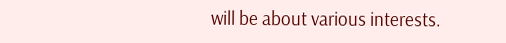will be about various interests.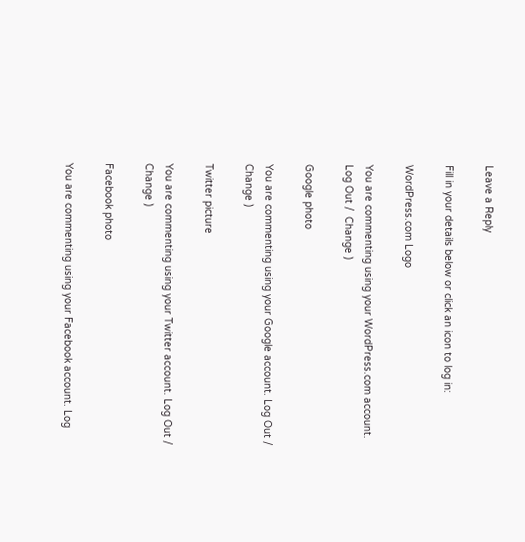Leave a Reply

Fill in your details below or click an icon to log in:

WordPress.com Logo

You are commenting using your WordPress.com account. Log Out /  Change )

Google photo

You are commenting using your Google account. Log Out /  Change )

Twitter picture

You are commenting using your Twitter account. Log Out /  Change )

Facebook photo

You are commenting using your Facebook account. Log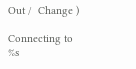Out /  Change )

Connecting to %s